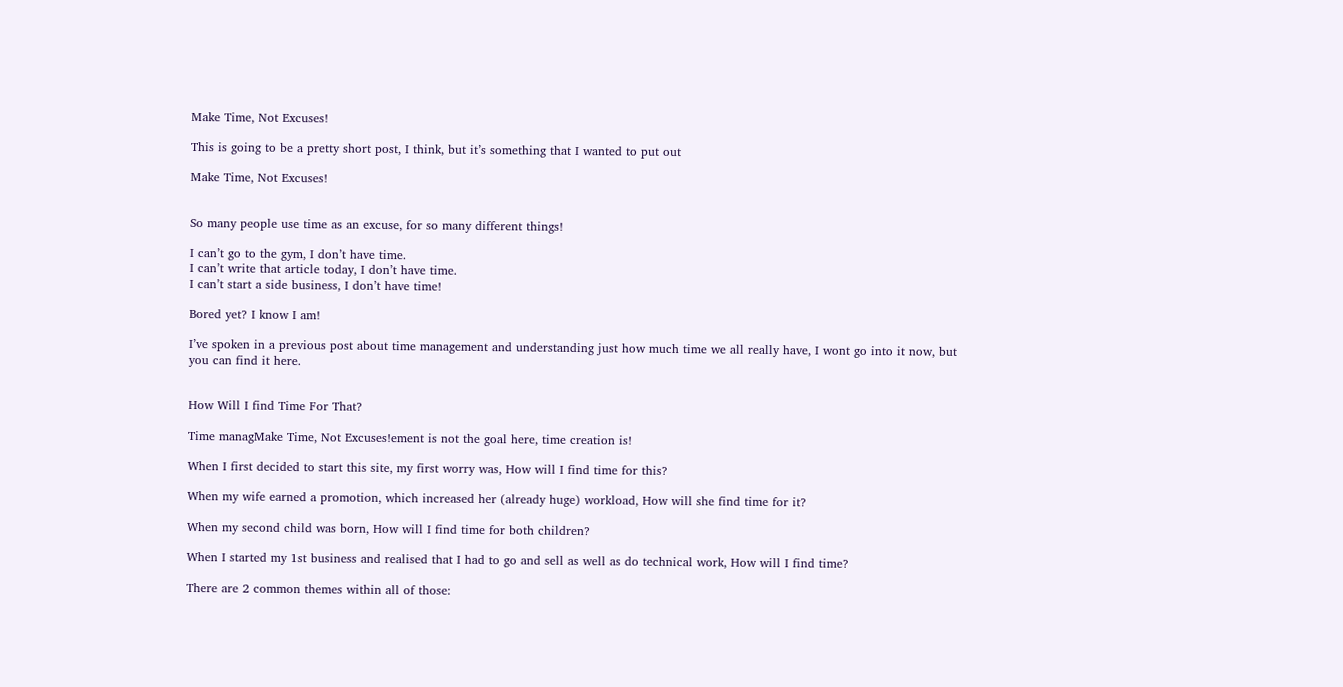Make Time, Not Excuses!

This is going to be a pretty short post, I think, but it’s something that I wanted to put out

Make Time, Not Excuses!


So many people use time as an excuse, for so many different things!

I can’t go to the gym, I don’t have time.
I can’t write that article today, I don’t have time.
I can’t start a side business, I don’t have time!

Bored yet? I know I am!

I’ve spoken in a previous post about time management and understanding just how much time we all really have, I wont go into it now, but you can find it here.


How Will I find Time For That?

Time managMake Time, Not Excuses!ement is not the goal here, time creation is!

When I first decided to start this site, my first worry was, How will I find time for this?

When my wife earned a promotion, which increased her (already huge) workload, How will she find time for it?

When my second child was born, How will I find time for both children?

When I started my 1st business and realised that I had to go and sell as well as do technical work, How will I find time?

There are 2 common themes within all of those: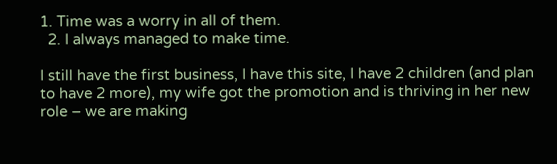1. Time was a worry in all of them.
  2. I always managed to make time.

I still have the first business, I have this site, I have 2 children (and plan to have 2 more), my wife got the promotion and is thriving in her new role – we are making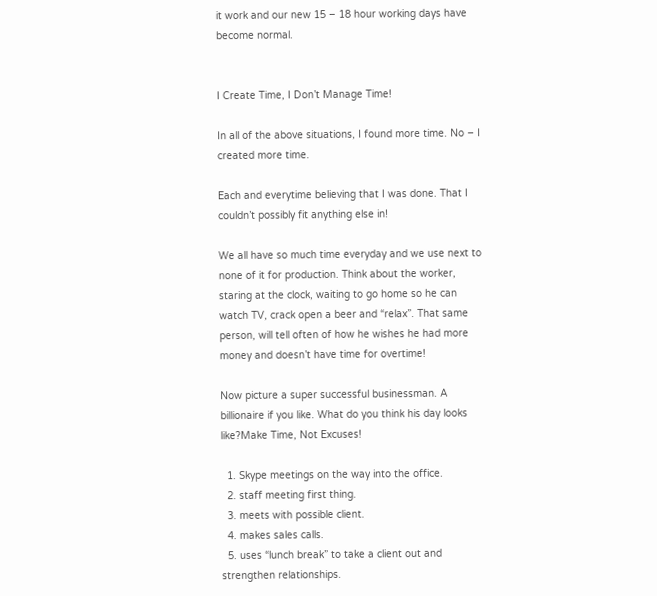it work and our new 15 – 18 hour working days have become normal.


I Create Time, I Don’t Manage Time!

In all of the above situations, I found more time. No – I created more time.

Each and everytime believing that I was done. That I couldn’t possibly fit anything else in!

We all have so much time everyday and we use next to none of it for production. Think about the worker, staring at the clock, waiting to go home so he can watch TV, crack open a beer and “relax”. That same person, will tell often of how he wishes he had more money and doesn’t have time for overtime!

Now picture a super successful businessman. A billionaire if you like. What do you think his day looks like?Make Time, Not Excuses!

  1. Skype meetings on the way into the office.
  2. staff meeting first thing.
  3. meets with possible client.
  4. makes sales calls.
  5. uses “lunch break” to take a client out and strengthen relationships.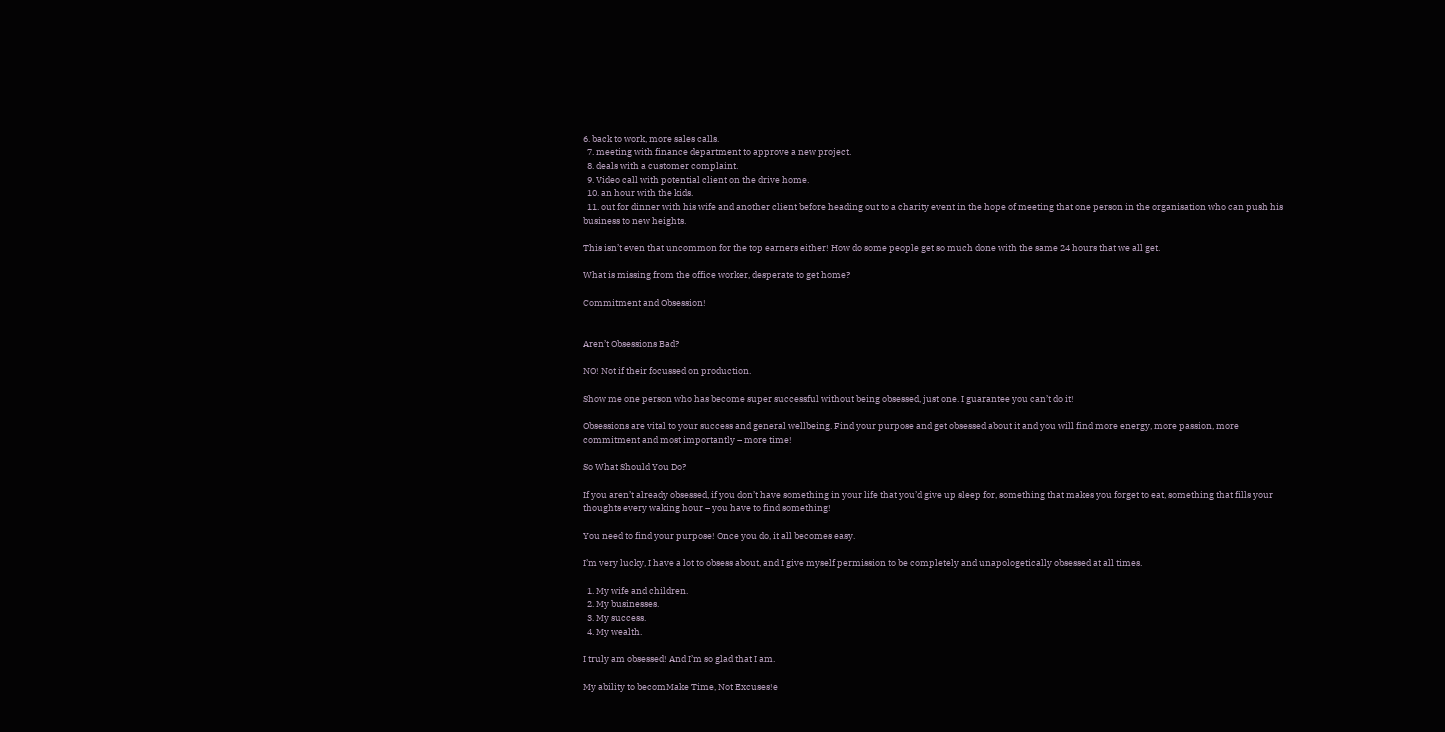6. back to work, more sales calls.
  7. meeting with finance department to approve a new project.
  8. deals with a customer complaint.
  9. Video call with potential client on the drive home.
  10. an hour with the kids.
  11. out for dinner with his wife and another client before heading out to a charity event in the hope of meeting that one person in the organisation who can push his business to new heights.

This isn’t even that uncommon for the top earners either! How do some people get so much done with the same 24 hours that we all get.

What is missing from the office worker, desperate to get home?

Commitment and Obsession!


Aren’t Obsessions Bad?

NO! Not if their focussed on production.

Show me one person who has become super successful without being obsessed, just one. I guarantee you can’t do it!

Obsessions are vital to your success and general wellbeing. Find your purpose and get obsessed about it and you will find more energy, more passion, more commitment and most importantly – more time!

So What Should You Do?

If you aren’t already obsessed, if you don’t have something in your life that you’d give up sleep for, something that makes you forget to eat, something that fills your thoughts every waking hour – you have to find something!

You need to find your purpose! Once you do, it all becomes easy.

I’m very lucky, I have a lot to obsess about, and I give myself permission to be completely and unapologetically obsessed at all times.

  1. My wife and children.
  2. My businesses.
  3. My success.
  4. My wealth.

I truly am obsessed! And I’m so glad that I am.

My ability to becomMake Time, Not Excuses!e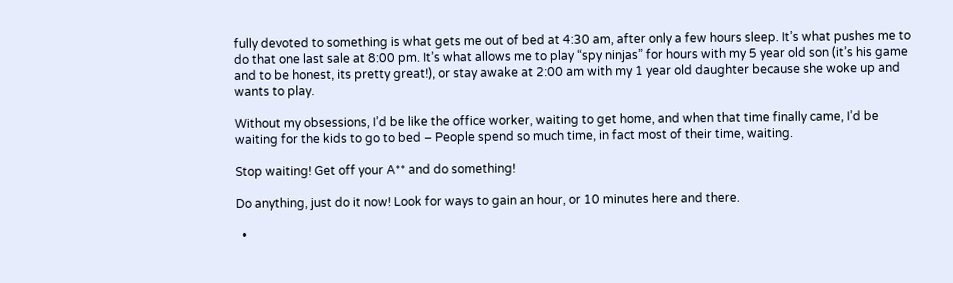fully devoted to something is what gets me out of bed at 4:30 am, after only a few hours sleep. It’s what pushes me to do that one last sale at 8:00 pm. It’s what allows me to play “spy ninjas” for hours with my 5 year old son (it’s his game and to be honest, its pretty great!), or stay awake at 2:00 am with my 1 year old daughter because she woke up and wants to play.

Without my obsessions, I’d be like the office worker, waiting to get home, and when that time finally came, I’d be waiting for the kids to go to bed – People spend so much time, in fact most of their time, waiting.

Stop waiting! Get off your A** and do something!

Do anything, just do it now! Look for ways to gain an hour, or 10 minutes here and there.

  •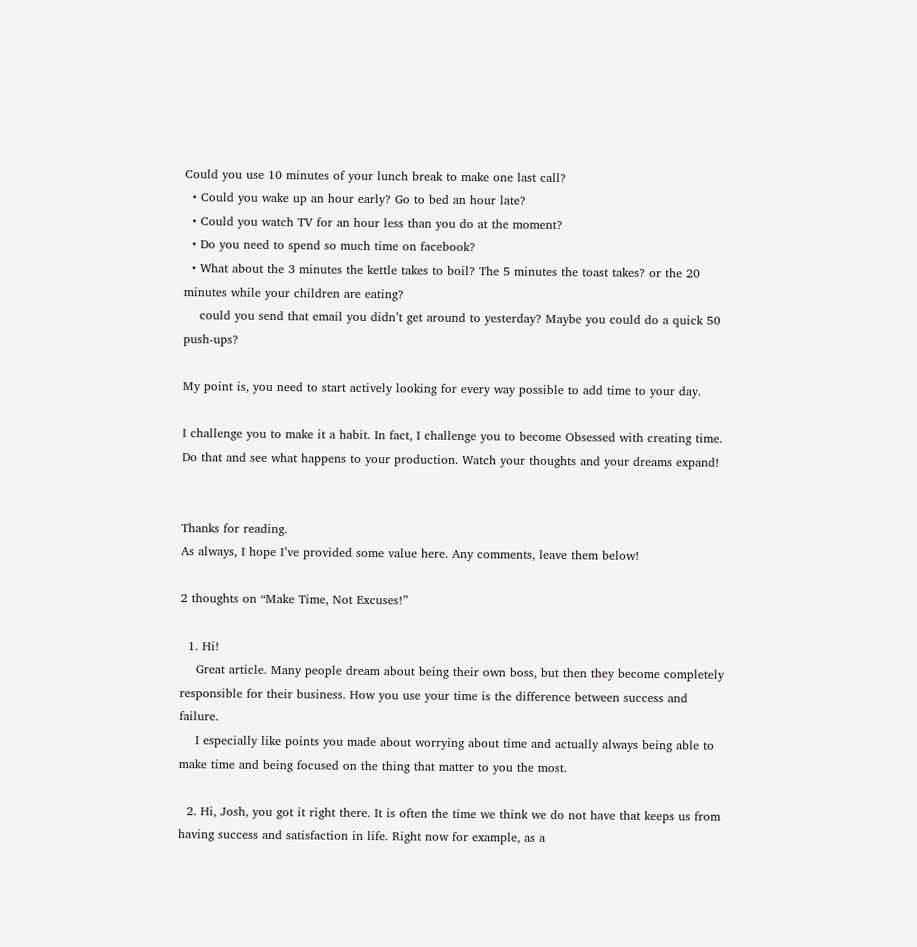Could you use 10 minutes of your lunch break to make one last call?
  • Could you wake up an hour early? Go to bed an hour late?
  • Could you watch TV for an hour less than you do at the moment?
  • Do you need to spend so much time on facebook?
  • What about the 3 minutes the kettle takes to boil? The 5 minutes the toast takes? or the 20 minutes while your children are eating?
    could you send that email you didn’t get around to yesterday? Maybe you could do a quick 50 push-ups?

My point is, you need to start actively looking for every way possible to add time to your day.

I challenge you to make it a habit. In fact, I challenge you to become Obsessed with creating time. Do that and see what happens to your production. Watch your thoughts and your dreams expand!


Thanks for reading.
As always, I hope I’ve provided some value here. Any comments, leave them below!

2 thoughts on “Make Time, Not Excuses!”

  1. Hi!
    Great article. Many people dream about being their own boss, but then they become completely responsible for their business. How you use your time is the difference between success and failure.
    I especially like points you made about worrying about time and actually always being able to make time and being focused on the thing that matter to you the most.

  2. Hi, Josh, you got it right there. It is often the time we think we do not have that keeps us from having success and satisfaction in life. Right now for example, as a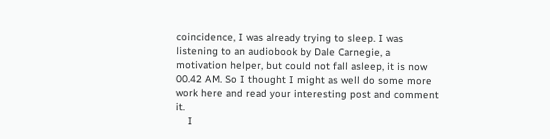coincidence, I was already trying to sleep. I was listening to an audiobook by Dale Carnegie, a motivation helper, but could not fall asleep, it is now 00.42 AM. So I thought I might as well do some more work here and read your interesting post and comment it.
    I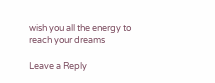wish you all the energy to reach your dreams

Leave a Reply